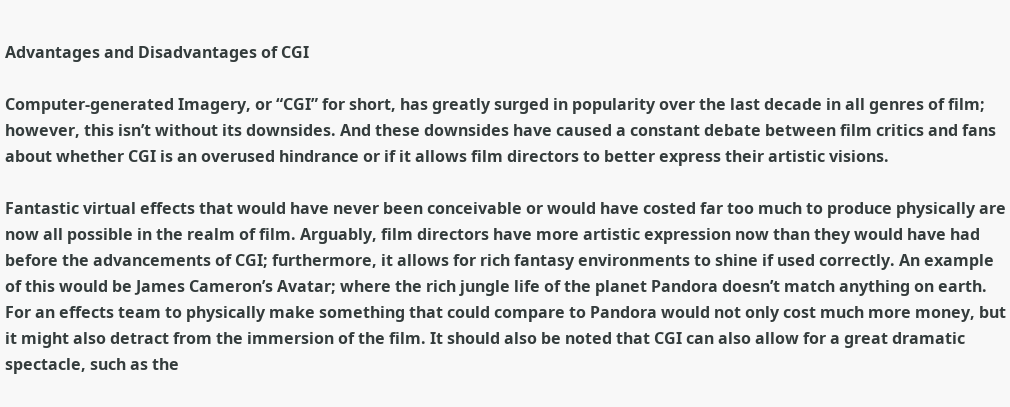Advantages and Disadvantages of CGI

Computer-generated Imagery, or “CGI” for short, has greatly surged in popularity over the last decade in all genres of film; however, this isn’t without its downsides. And these downsides have caused a constant debate between film critics and fans about whether CGI is an overused hindrance or if it allows film directors to better express their artistic visions.

Fantastic virtual effects that would have never been conceivable or would have costed far too much to produce physically are now all possible in the realm of film. Arguably, film directors have more artistic expression now than they would have had before the advancements of CGI; furthermore, it allows for rich fantasy environments to shine if used correctly. An example of this would be James Cameron’s Avatar; where the rich jungle life of the planet Pandora doesn’t match anything on earth. For an effects team to physically make something that could compare to Pandora would not only cost much more money, but it might also detract from the immersion of the film. It should also be noted that CGI can also allow for a great dramatic spectacle, such as the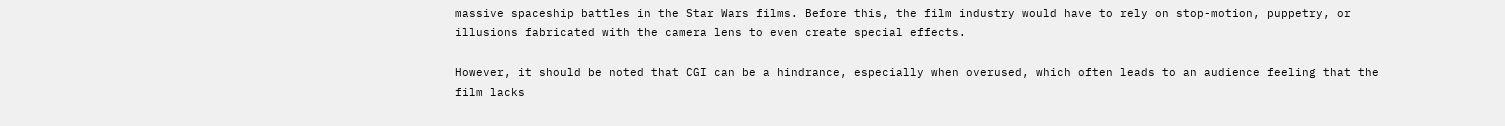massive spaceship battles in the Star Wars films. Before this, the film industry would have to rely on stop-motion, puppetry, or illusions fabricated with the camera lens to even create special effects.

However, it should be noted that CGI can be a hindrance, especially when overused, which often leads to an audience feeling that the film lacks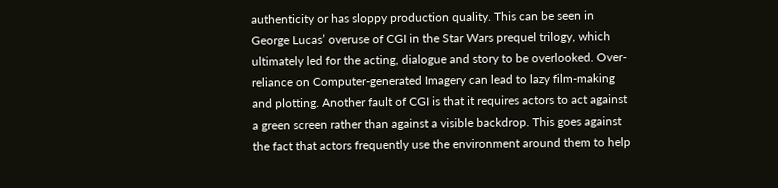authenticity or has sloppy production quality. This can be seen in George Lucas’ overuse of CGI in the Star Wars prequel trilogy, which ultimately led for the acting, dialogue and story to be overlooked. Over-reliance on Computer-generated Imagery can lead to lazy film-making and plotting. Another fault of CGI is that it requires actors to act against a green screen rather than against a visible backdrop. This goes against the fact that actors frequently use the environment around them to help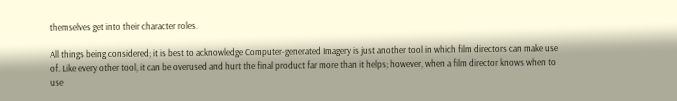themselves get into their character roles.

All things being considered; it is best to acknowledge Computer-generated Imagery is just another tool in which film directors can make use of. Like every other tool, it can be overused and hurt the final product far more than it helps; however, when a film director knows when to use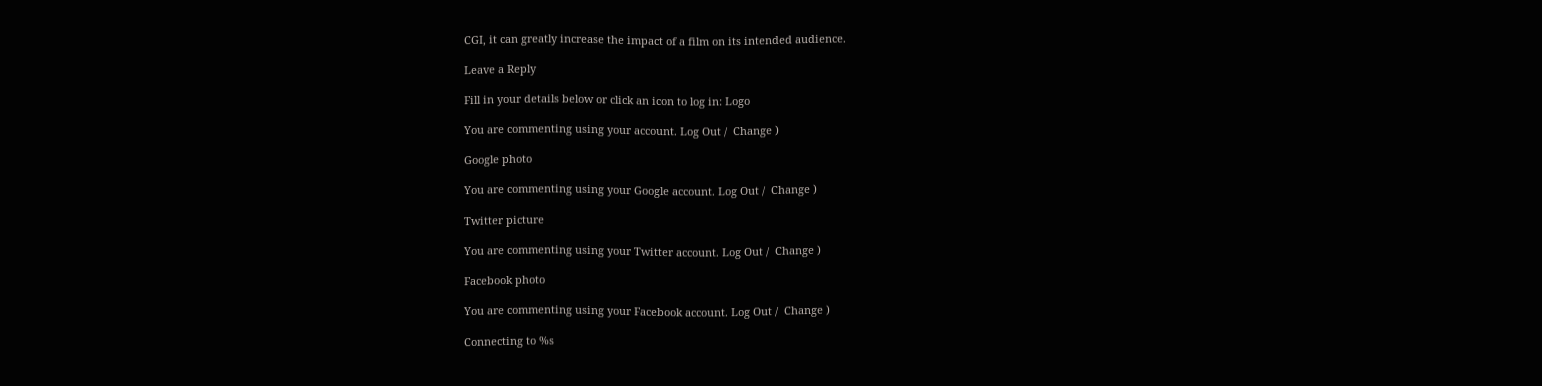CGI, it can greatly increase the impact of a film on its intended audience.

Leave a Reply

Fill in your details below or click an icon to log in: Logo

You are commenting using your account. Log Out /  Change )

Google photo

You are commenting using your Google account. Log Out /  Change )

Twitter picture

You are commenting using your Twitter account. Log Out /  Change )

Facebook photo

You are commenting using your Facebook account. Log Out /  Change )

Connecting to %s